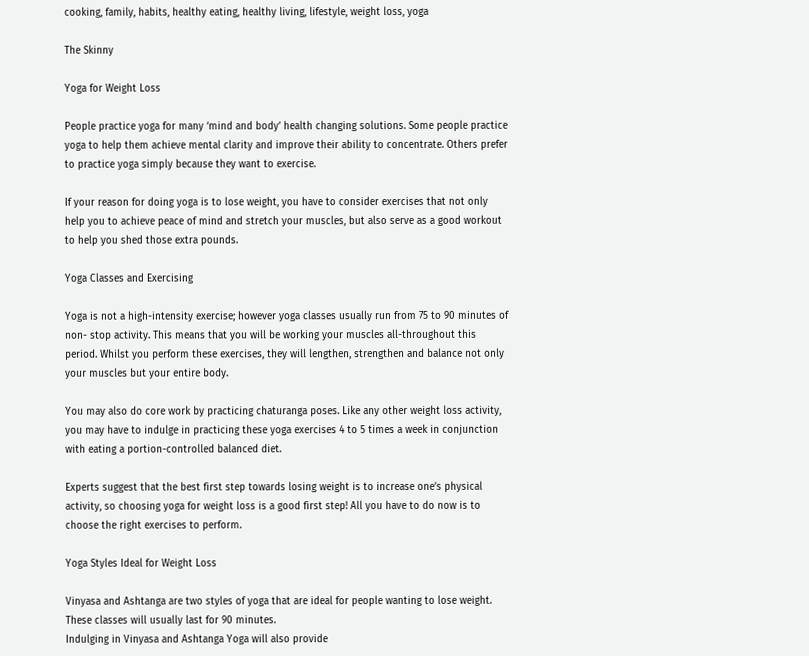cooking, family, habits, healthy eating, healthy living, lifestyle, weight loss, yoga

The Skinny

Yoga for Weight Loss

People practice yoga for many ‘mind and body’ health changing solutions. Some people practice yoga to help them achieve mental clarity and improve their ability to concentrate. Others prefer to practice yoga simply because they want to exercise.

If your reason for doing yoga is to lose weight, you have to consider exercises that not only help you to achieve peace of mind and stretch your muscles, but also serve as a good workout to help you shed those extra pounds.

Yoga Classes and Exercising

Yoga is not a high-intensity exercise; however yoga classes usually run from 75 to 90 minutes of non- stop activity. This means that you will be working your muscles all-throughout this period. Whilst you perform these exercises, they will lengthen, strengthen and balance not only your muscles but your entire body.

You may also do core work by practicing chaturanga poses. Like any other weight loss activity, you may have to indulge in practicing these yoga exercises 4 to 5 times a week in conjunction with eating a portion-controlled balanced diet.

Experts suggest that the best first step towards losing weight is to increase one’s physical activity, so choosing yoga for weight loss is a good first step! All you have to do now is to choose the right exercises to perform.

Yoga Styles Ideal for Weight Loss

Vinyasa and Ashtanga are two styles of yoga that are ideal for people wanting to lose weight. These classes will usually last for 90 minutes.
Indulging in Vinyasa and Ashtanga Yoga will also provide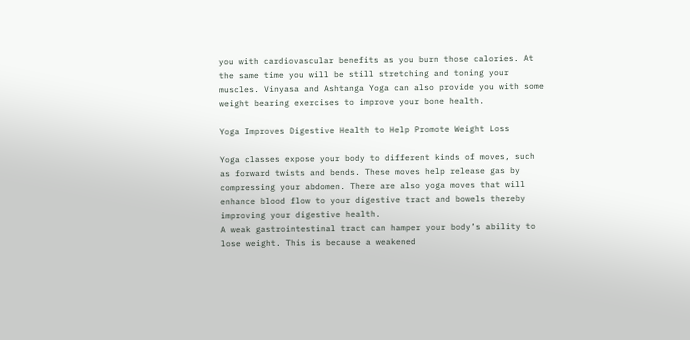you with cardiovascular benefits as you burn those calories. At the same time you will be still stretching and toning your muscles. Vinyasa and Ashtanga Yoga can also provide you with some weight bearing exercises to improve your bone health.

Yoga Improves Digestive Health to Help Promote Weight Loss

Yoga classes expose your body to different kinds of moves, such as forward twists and bends. These moves help release gas by compressing your abdomen. There are also yoga moves that will enhance blood flow to your digestive tract and bowels thereby improving your digestive health.
A weak gastrointestinal tract can hamper your body’s ability to lose weight. This is because a weakened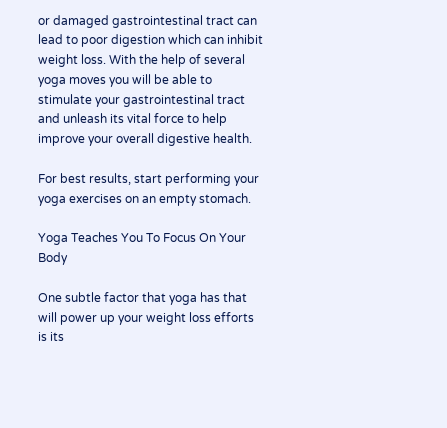or damaged gastrointestinal tract can lead to poor digestion which can inhibit weight loss. With the help of several yoga moves you will be able to stimulate your gastrointestinal tract and unleash its vital force to help improve your overall digestive health.

For best results, start performing your yoga exercises on an empty stomach.

Yoga Teaches You To Focus On Your Body

One subtle factor that yoga has that will power up your weight loss efforts is its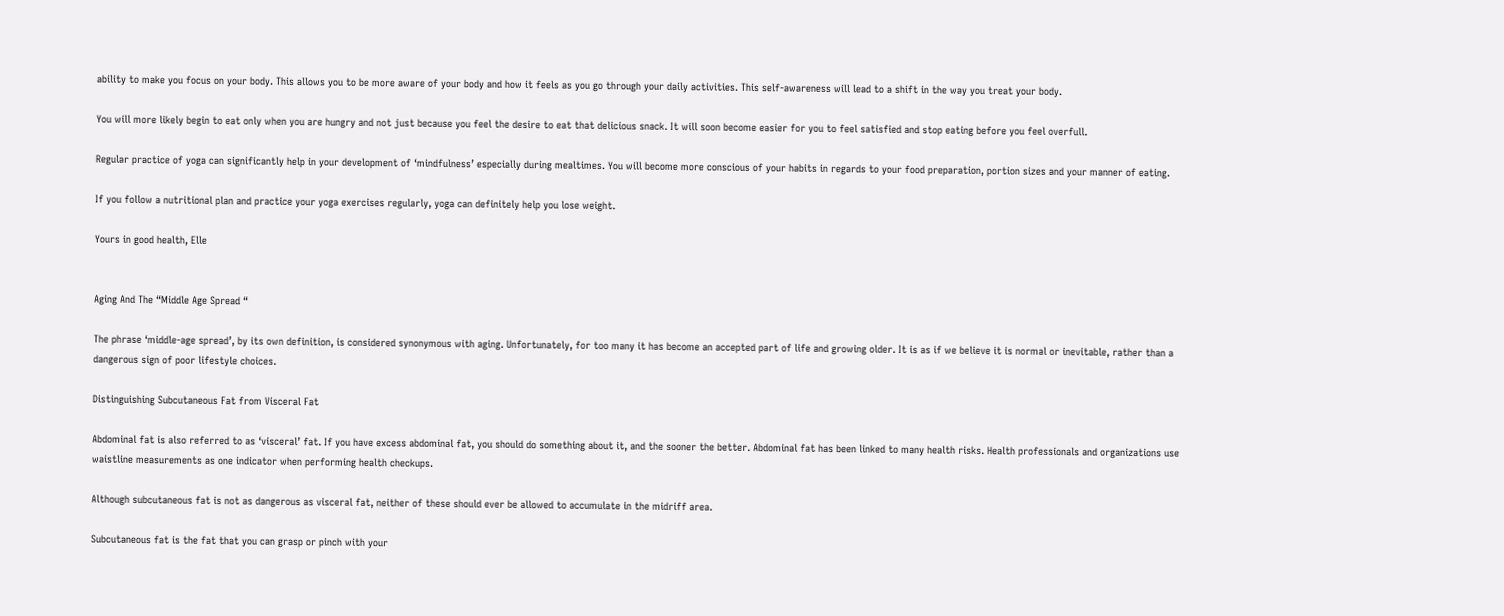ability to make you focus on your body. This allows you to be more aware of your body and how it feels as you go through your daily activities. This self-awareness will lead to a shift in the way you treat your body.

You will more likely begin to eat only when you are hungry and not just because you feel the desire to eat that delicious snack. It will soon become easier for you to feel satisfied and stop eating before you feel overfull.

Regular practice of yoga can significantly help in your development of ‘mindfulness’ especially during mealtimes. You will become more conscious of your habits in regards to your food preparation, portion sizes and your manner of eating.

If you follow a nutritional plan and practice your yoga exercises regularly, yoga can definitely help you lose weight.

Yours in good health, Elle


Aging And The “Middle Age Spread “

The phrase ‘middle-age spread’, by its own definition, is considered synonymous with aging. Unfortunately, for too many it has become an accepted part of life and growing older. It is as if we believe it is normal or inevitable, rather than a dangerous sign of poor lifestyle choices.

Distinguishing Subcutaneous Fat from Visceral Fat

Abdominal fat is also referred to as ‘visceral’ fat. If you have excess abdominal fat, you should do something about it, and the sooner the better. Abdominal fat has been linked to many health risks. Health professionals and organizations use waistline measurements as one indicator when performing health checkups.

Although subcutaneous fat is not as dangerous as visceral fat, neither of these should ever be allowed to accumulate in the midriff area.

Subcutaneous fat is the fat that you can grasp or pinch with your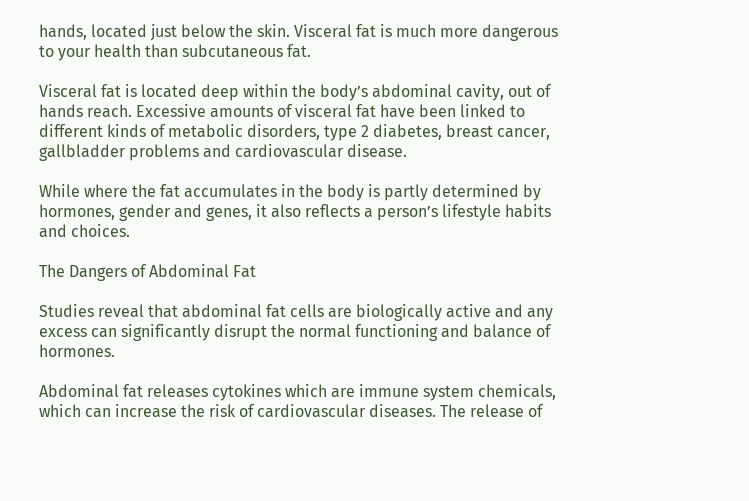hands, located just below the skin. Visceral fat is much more dangerous to your health than subcutaneous fat.

Visceral fat is located deep within the body’s abdominal cavity, out of hands reach. Excessive amounts of visceral fat have been linked to different kinds of metabolic disorders, type 2 diabetes, breast cancer, gallbladder problems and cardiovascular disease.

While where the fat accumulates in the body is partly determined by hormones, gender and genes, it also reflects a person’s lifestyle habits and choices.

The Dangers of Abdominal Fat

Studies reveal that abdominal fat cells are biologically active and any excess can significantly disrupt the normal functioning and balance of hormones.

Abdominal fat releases cytokines which are immune system chemicals, which can increase the risk of cardiovascular diseases. The release of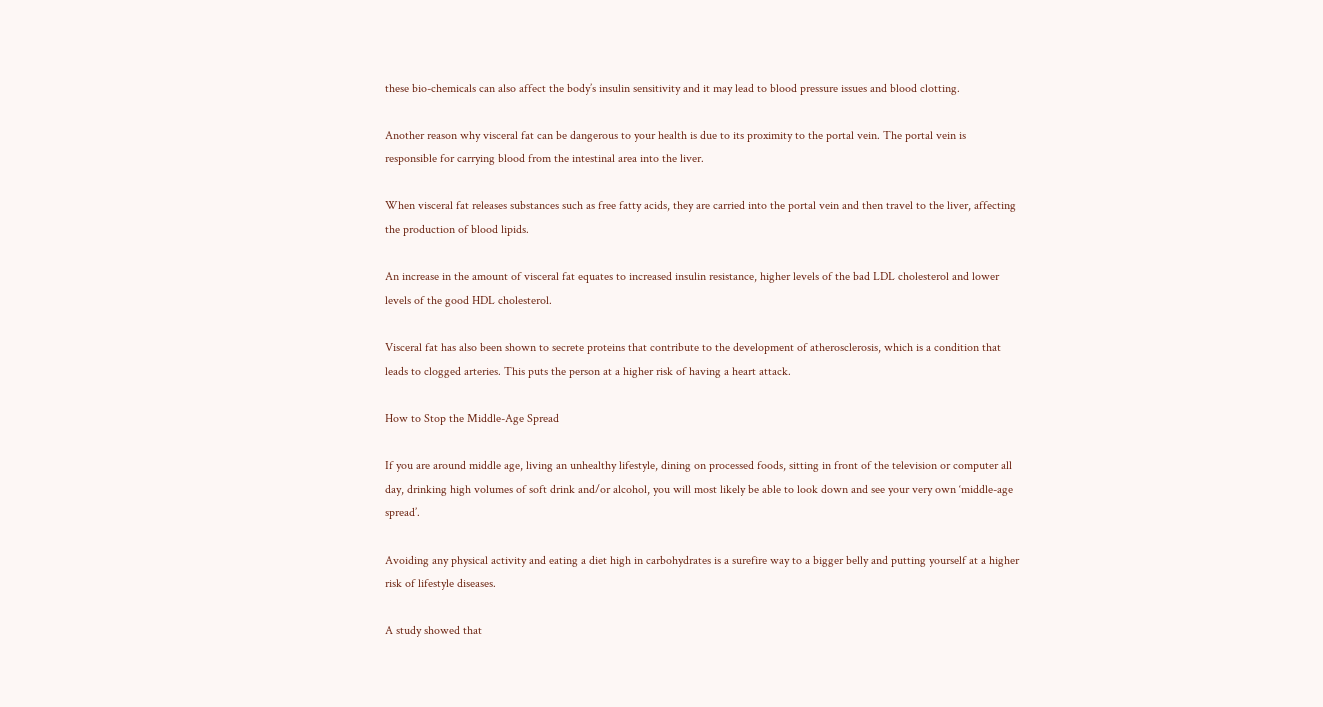these bio-chemicals can also affect the body’s insulin sensitivity and it may lead to blood pressure issues and blood clotting.

Another reason why visceral fat can be dangerous to your health is due to its proximity to the portal vein. The portal vein is responsible for carrying blood from the intestinal area into the liver.

When visceral fat releases substances such as free fatty acids, they are carried into the portal vein and then travel to the liver, affecting the production of blood lipids.

An increase in the amount of visceral fat equates to increased insulin resistance, higher levels of the bad LDL cholesterol and lower levels of the good HDL cholesterol.

Visceral fat has also been shown to secrete proteins that contribute to the development of atherosclerosis, which is a condition that leads to clogged arteries. This puts the person at a higher risk of having a heart attack.

How to Stop the Middle-Age Spread

If you are around middle age, living an unhealthy lifestyle, dining on processed foods, sitting in front of the television or computer all day, drinking high volumes of soft drink and/or alcohol, you will most likely be able to look down and see your very own ‘middle-age spread’.

Avoiding any physical activity and eating a diet high in carbohydrates is a surefire way to a bigger belly and putting yourself at a higher risk of lifestyle diseases.

A study showed that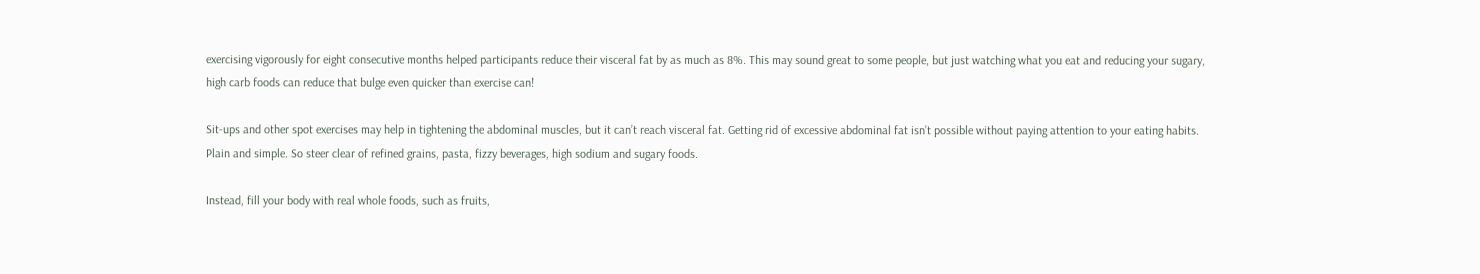exercising vigorously for eight consecutive months helped participants reduce their visceral fat by as much as 8%. This may sound great to some people, but just watching what you eat and reducing your sugary, high carb foods can reduce that bulge even quicker than exercise can!

Sit-ups and other spot exercises may help in tightening the abdominal muscles, but it can’t reach visceral fat. Getting rid of excessive abdominal fat isn’t possible without paying attention to your eating habits. Plain and simple. So steer clear of refined grains, pasta, fizzy beverages, high sodium and sugary foods.

Instead, fill your body with real whole foods, such as fruits,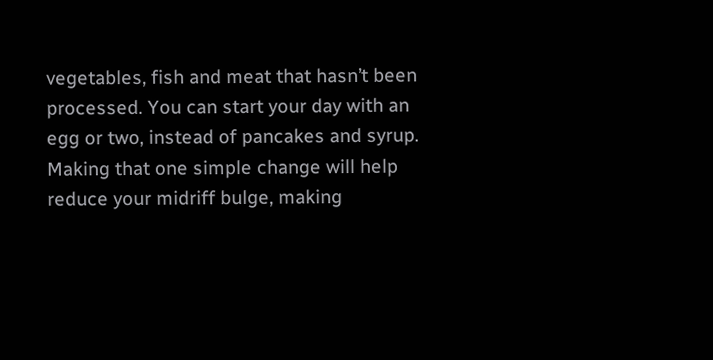vegetables, fish and meat that hasn’t been processed. You can start your day with an egg or two, instead of pancakes and syrup. Making that one simple change will help reduce your midriff bulge, making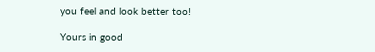you feel and look better too!

Yours in good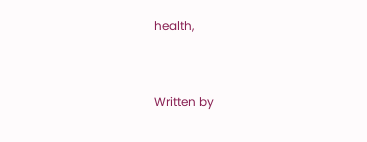health,


Written by